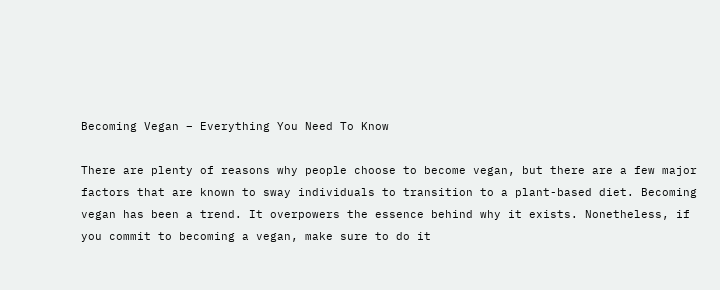Becoming Vegan – Everything You Need To Know

There are plenty of reasons why people choose to become vegan, but there are a few major factors that are known to sway individuals to transition to a plant-based diet. Becoming vegan has been a trend. It overpowers the essence behind why it exists. Nonetheless, if you commit to becoming a vegan, make sure to do it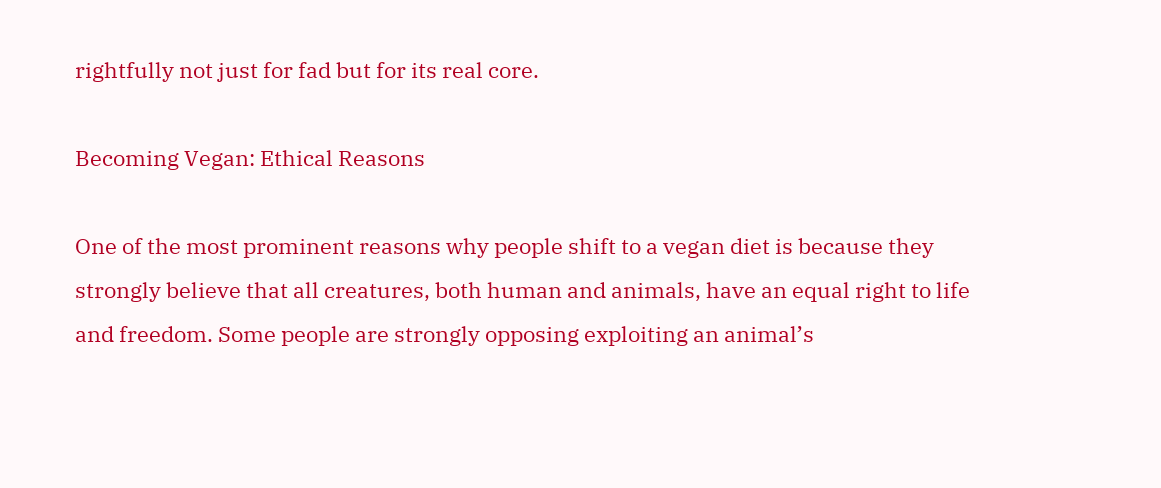rightfully not just for fad but for its real core.

Becoming Vegan: Ethical Reasons

One of the most prominent reasons why people shift to a vegan diet is because they strongly believe that all creatures, both human and animals, have an equal right to life and freedom. Some people are strongly opposing exploiting an animal’s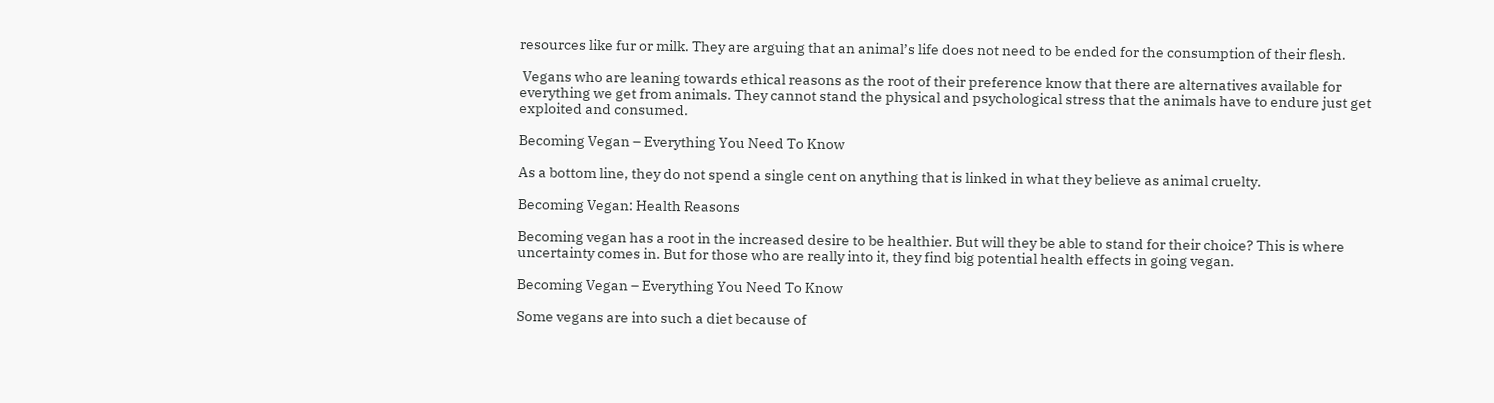resources like fur or milk. They are arguing that an animal’s life does not need to be ended for the consumption of their flesh.

 Vegans who are leaning towards ethical reasons as the root of their preference know that there are alternatives available for everything we get from animals. They cannot stand the physical and psychological stress that the animals have to endure just get exploited and consumed.

Becoming Vegan – Everything You Need To Know

As a bottom line, they do not spend a single cent on anything that is linked in what they believe as animal cruelty.

Becoming Vegan: Health Reasons

Becoming vegan has a root in the increased desire to be healthier. But will they be able to stand for their choice? This is where uncertainty comes in. But for those who are really into it, they find big potential health effects in going vegan.

Becoming Vegan – Everything You Need To Know

Some vegans are into such a diet because of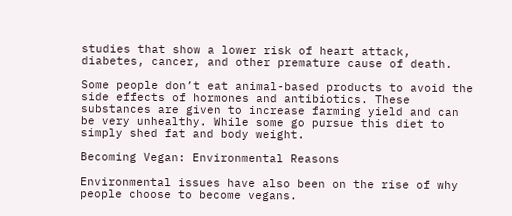studies that show a lower risk of heart attack, diabetes, cancer, and other premature cause of death.

Some people don’t eat animal-based products to avoid the side effects of hormones and antibiotics. These substances are given to increase farming yield and can be very unhealthy. While some go pursue this diet to simply shed fat and body weight.

Becoming Vegan: Environmental Reasons

Environmental issues have also been on the rise of why people choose to become vegans.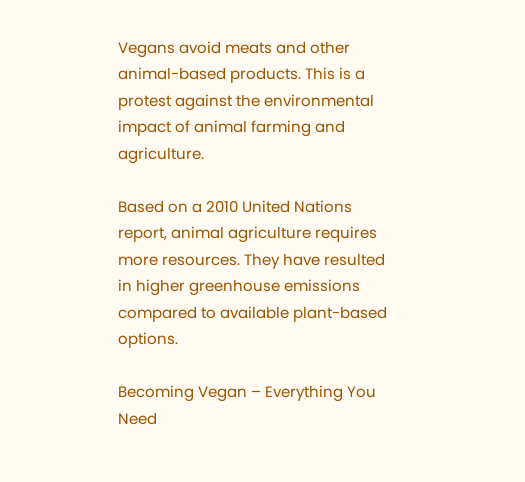Vegans avoid meats and other animal-based products. This is a protest against the environmental impact of animal farming and agriculture.

Based on a 2010 United Nations report, animal agriculture requires more resources. They have resulted in higher greenhouse emissions compared to available plant-based options.

Becoming Vegan – Everything You Need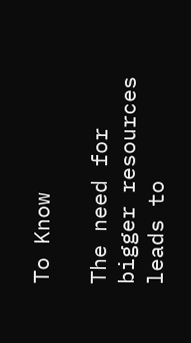To Know

The need for bigger resources leads to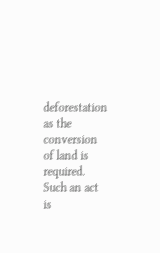deforestation as the conversion of land is required. Such an act is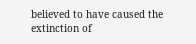believed to have caused the extinction of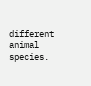different animal species.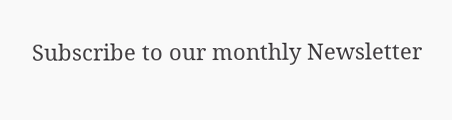Subscribe to our monthly Newsletter